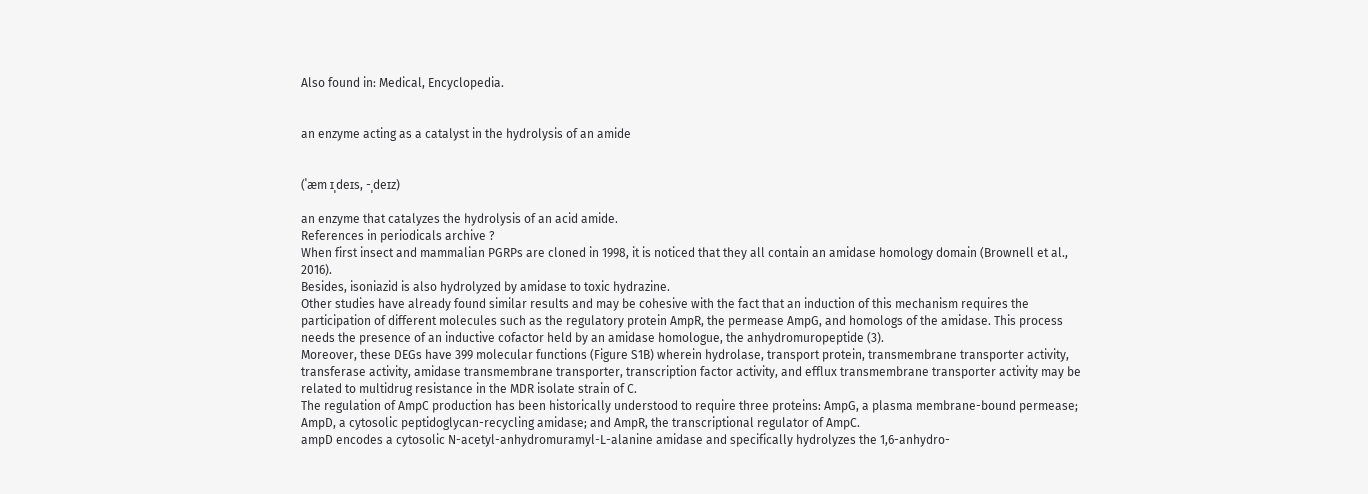Also found in: Medical, Encyclopedia.


an enzyme acting as a catalyst in the hydrolysis of an amide


(ˈæm ɪˌdeɪs, -ˌdeɪz)

an enzyme that catalyzes the hydrolysis of an acid amide.
References in periodicals archive ?
When first insect and mammalian PGRPs are cloned in 1998, it is noticed that they all contain an amidase homology domain (Brownell et al., 2016).
Besides, isoniazid is also hydrolyzed by amidase to toxic hydrazine.
Other studies have already found similar results and may be cohesive with the fact that an induction of this mechanism requires the participation of different molecules such as the regulatory protein AmpR, the permease AmpG, and homologs of the amidase. This process needs the presence of an inductive cofactor held by an amidase homologue, the anhydromuropeptide (3).
Moreover, these DEGs have 399 molecular functions (Figure S1B) wherein hydrolase, transport protein, transmembrane transporter activity, transferase activity, amidase transmembrane transporter, transcription factor activity, and efflux transmembrane transporter activity may be related to multidrug resistance in the MDR isolate strain of C.
The regulation of AmpC production has been historically understood to require three proteins: AmpG, a plasma membrane-bound permease; AmpD, a cytosolic peptidoglycan-recycling amidase; and AmpR, the transcriptional regulator of AmpC.
ampD encodes a cytosolic N-acetyl-anhydromuramyl-L-alanine amidase and specifically hydrolyzes the 1,6-anhydro-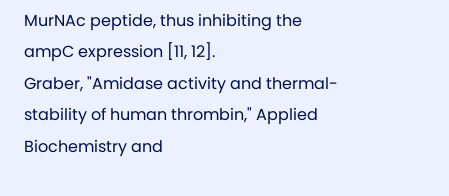MurNAc peptide, thus inhibiting the ampC expression [11, 12].
Graber, "Amidase activity and thermal-stability of human thrombin," Applied Biochemistry and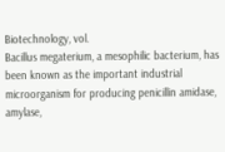Biotechnology, vol.
Bacillus megaterium, a mesophilic bacterium, has been known as the important industrial microorganism for producing penicillin amidase, amylase,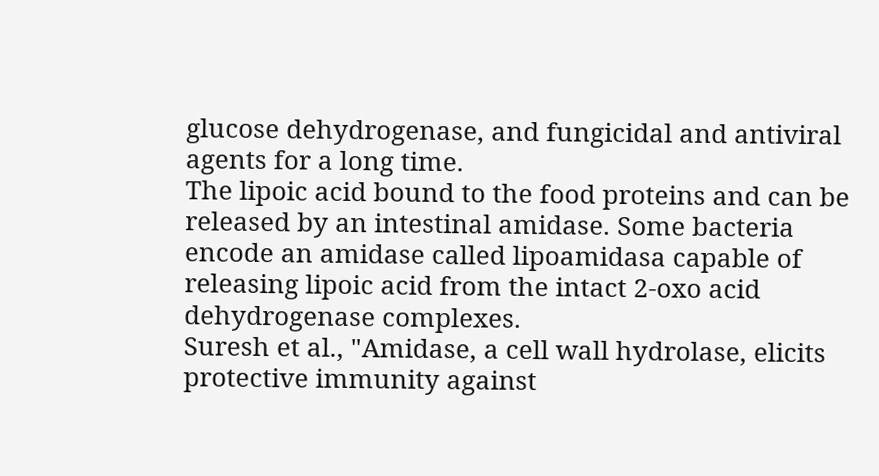glucose dehydrogenase, and fungicidal and antiviral agents for a long time.
The lipoic acid bound to the food proteins and can be released by an intestinal amidase. Some bacteria encode an amidase called lipoamidasa capable of releasing lipoic acid from the intact 2-oxo acid dehydrogenase complexes.
Suresh et al., "Amidase, a cell wall hydrolase, elicits protective immunity against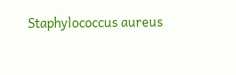Staphylococcus aureus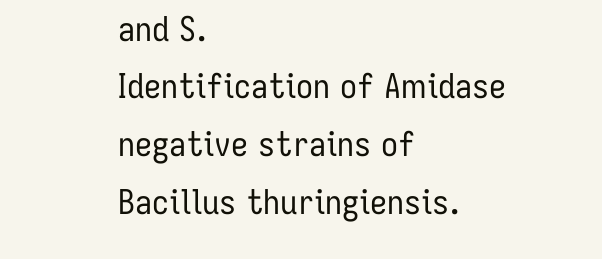and S.
Identification of Amidase negative strains of Bacillus thuringiensis.